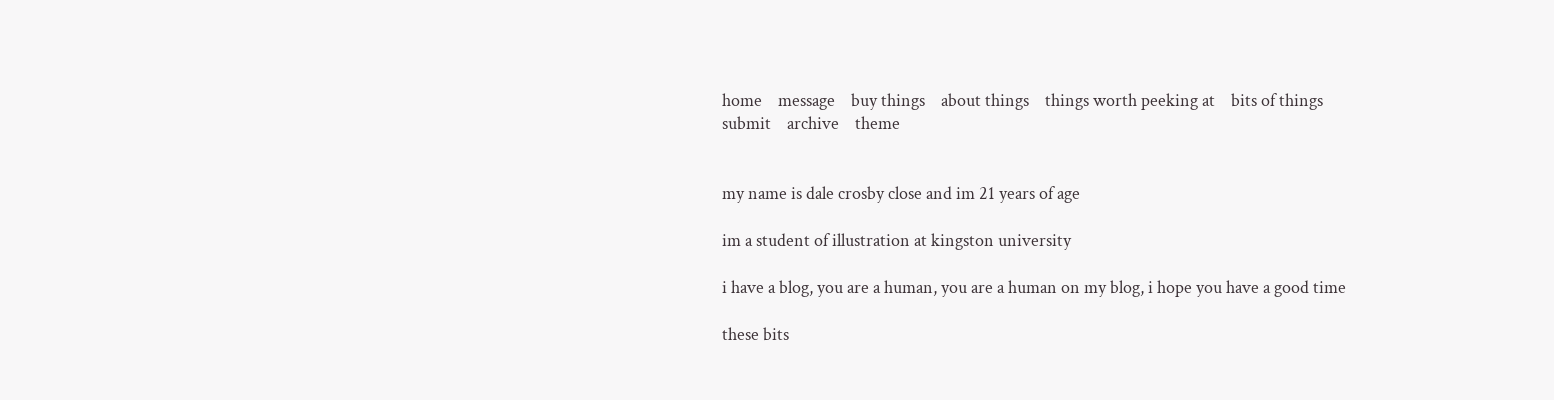home    message    buy things    about things    things worth peeking at    bits of things    submit    archive    theme


my name is dale crosby close and im 21 years of age

im a student of illustration at kingston university

i have a blog, you are a human, you are a human on my blog, i hope you have a good time

these bits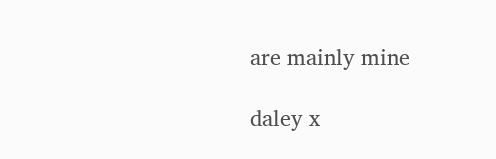are mainly mine

daley x